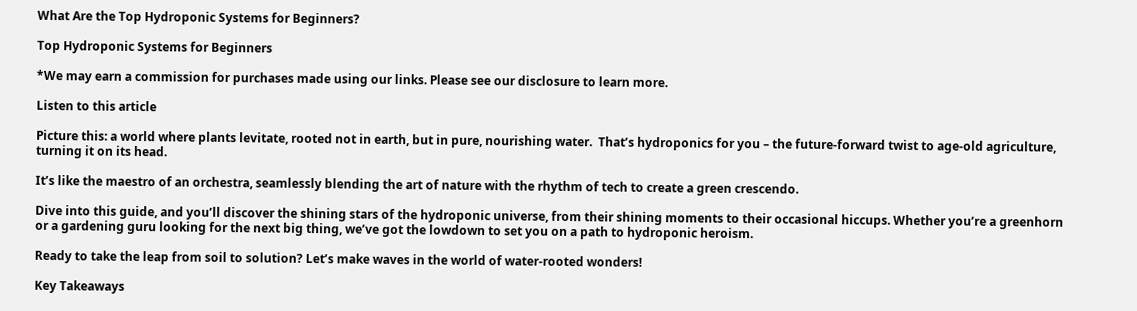What Are the Top Hydroponic Systems for Beginners?

Top Hydroponic Systems for Beginners

*We may earn a commission for purchases made using our links. Please see our disclosure to learn more.

Listen to this article

Picture this: a world where plants levitate, rooted not in earth, but in pure, nourishing water.  That’s hydroponics for you – the future-forward twist to age-old agriculture, turning it on its head.

It’s like the maestro of an orchestra, seamlessly blending the art of nature with the rhythm of tech to create a green crescendo.

Dive into this guide, and you’ll discover the shining stars of the hydroponic universe, from their shining moments to their occasional hiccups. Whether you’re a greenhorn or a gardening guru looking for the next big thing, we’ve got the lowdown to set you on a path to hydroponic heroism.

Ready to take the leap from soil to solution? Let’s make waves in the world of water-rooted wonders!

Key Takeaways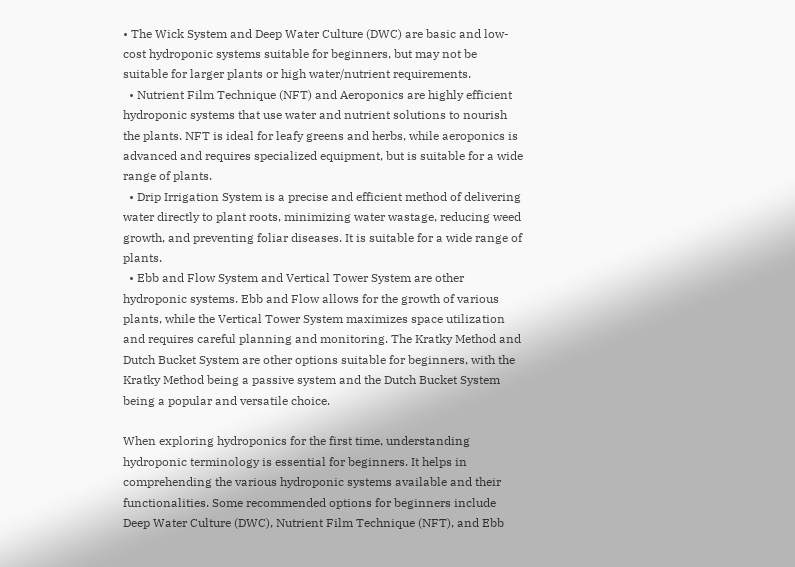• The Wick System and Deep Water Culture (DWC) are basic and low-cost hydroponic systems suitable for beginners, but may not be suitable for larger plants or high water/nutrient requirements.
  • Nutrient Film Technique (NFT) and Aeroponics are highly efficient hydroponic systems that use water and nutrient solutions to nourish the plants. NFT is ideal for leafy greens and herbs, while aeroponics is advanced and requires specialized equipment, but is suitable for a wide range of plants.
  • Drip Irrigation System is a precise and efficient method of delivering water directly to plant roots, minimizing water wastage, reducing weed growth, and preventing foliar diseases. It is suitable for a wide range of plants.
  • Ebb and Flow System and Vertical Tower System are other hydroponic systems. Ebb and Flow allows for the growth of various plants, while the Vertical Tower System maximizes space utilization and requires careful planning and monitoring. The Kratky Method and Dutch Bucket System are other options suitable for beginners, with the Kratky Method being a passive system and the Dutch Bucket System being a popular and versatile choice.

When exploring hydroponics for the first time, understanding hydroponic terminology is essential for beginners. It helps in comprehending the various hydroponic systems available and their functionalities. Some recommended options for beginners include Deep Water Culture (DWC), Nutrient Film Technique (NFT), and Ebb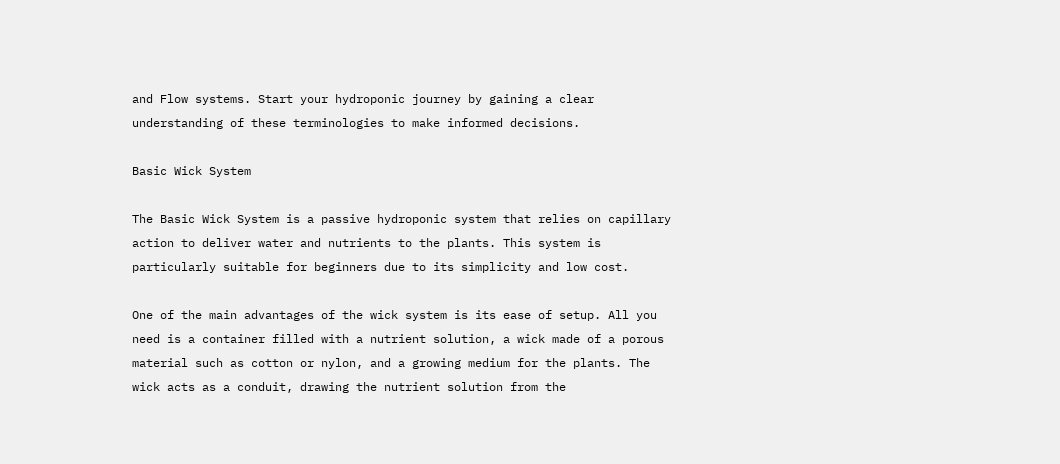and Flow systems. Start your hydroponic journey by gaining a clear understanding of these terminologies to make informed decisions.

Basic Wick System

The Basic Wick System is a passive hydroponic system that relies on capillary action to deliver water and nutrients to the plants. This system is particularly suitable for beginners due to its simplicity and low cost.

One of the main advantages of the wick system is its ease of setup. All you need is a container filled with a nutrient solution, a wick made of a porous material such as cotton or nylon, and a growing medium for the plants. The wick acts as a conduit, drawing the nutrient solution from the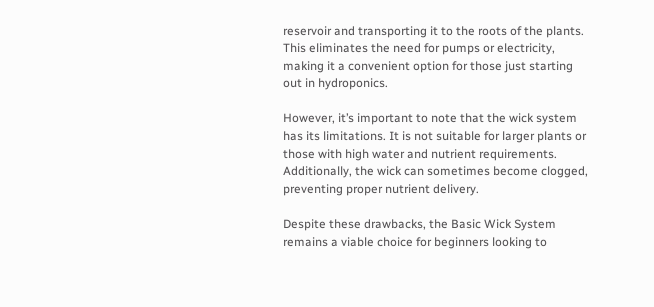reservoir and transporting it to the roots of the plants. This eliminates the need for pumps or electricity, making it a convenient option for those just starting out in hydroponics.

However, it’s important to note that the wick system has its limitations. It is not suitable for larger plants or those with high water and nutrient requirements. Additionally, the wick can sometimes become clogged, preventing proper nutrient delivery.

Despite these drawbacks, the Basic Wick System remains a viable choice for beginners looking to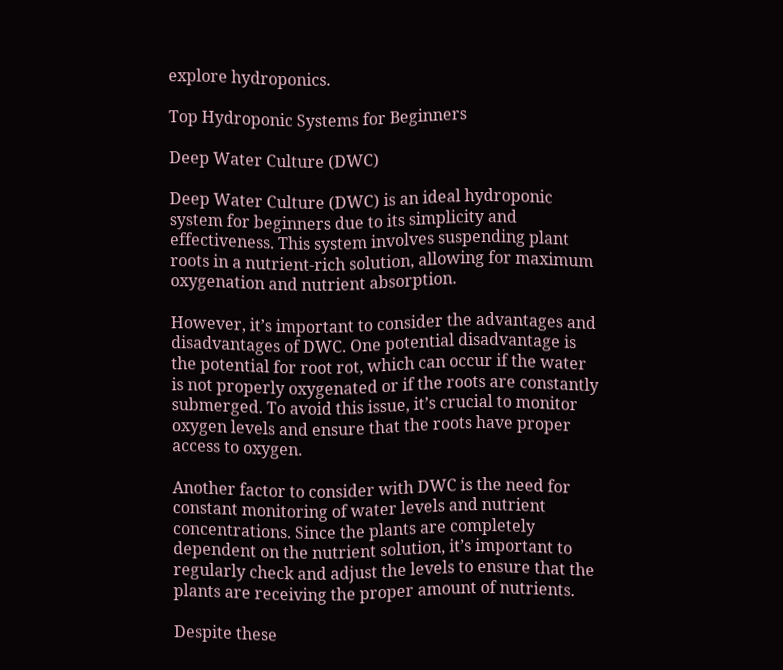explore hydroponics.

Top Hydroponic Systems for Beginners

Deep Water Culture (DWC)

Deep Water Culture (DWC) is an ideal hydroponic system for beginners due to its simplicity and effectiveness. This system involves suspending plant roots in a nutrient-rich solution, allowing for maximum oxygenation and nutrient absorption.

However, it’s important to consider the advantages and disadvantages of DWC. One potential disadvantage is the potential for root rot, which can occur if the water is not properly oxygenated or if the roots are constantly submerged. To avoid this issue, it’s crucial to monitor oxygen levels and ensure that the roots have proper access to oxygen.

Another factor to consider with DWC is the need for constant monitoring of water levels and nutrient concentrations. Since the plants are completely dependent on the nutrient solution, it’s important to regularly check and adjust the levels to ensure that the plants are receiving the proper amount of nutrients.

Despite these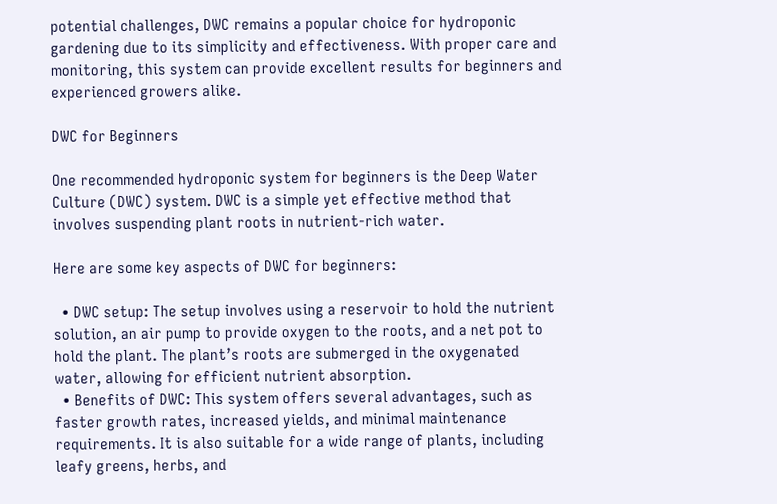potential challenges, DWC remains a popular choice for hydroponic gardening due to its simplicity and effectiveness. With proper care and monitoring, this system can provide excellent results for beginners and experienced growers alike.

DWC for Beginners

One recommended hydroponic system for beginners is the Deep Water Culture (DWC) system. DWC is a simple yet effective method that involves suspending plant roots in nutrient-rich water.

Here are some key aspects of DWC for beginners:

  • DWC setup: The setup involves using a reservoir to hold the nutrient solution, an air pump to provide oxygen to the roots, and a net pot to hold the plant. The plant’s roots are submerged in the oxygenated water, allowing for efficient nutrient absorption.
  • Benefits of DWC: This system offers several advantages, such as faster growth rates, increased yields, and minimal maintenance requirements. It is also suitable for a wide range of plants, including leafy greens, herbs, and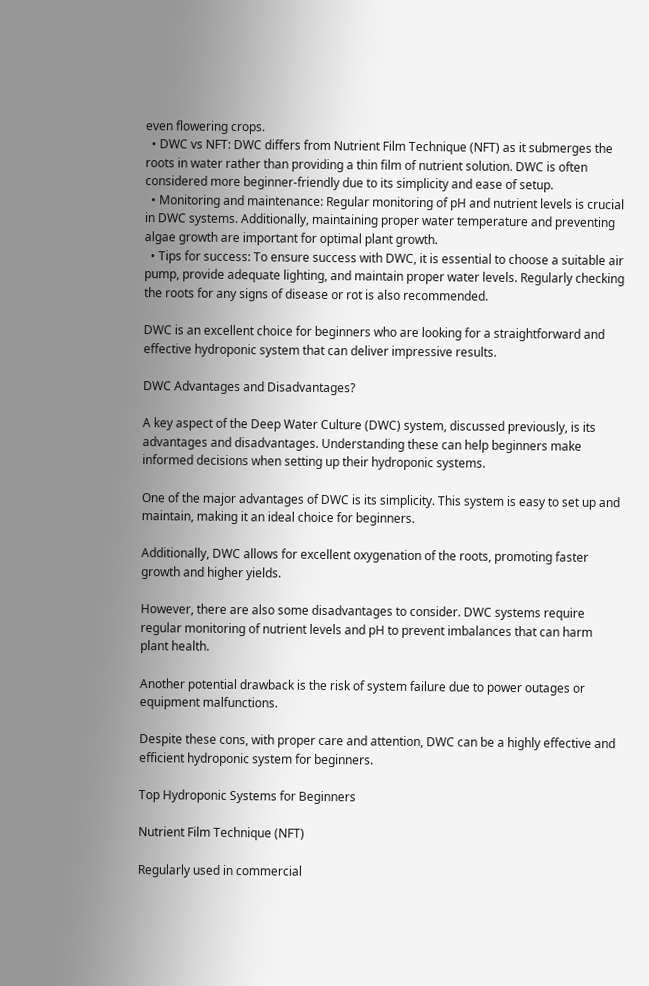even flowering crops.
  • DWC vs NFT: DWC differs from Nutrient Film Technique (NFT) as it submerges the roots in water rather than providing a thin film of nutrient solution. DWC is often considered more beginner-friendly due to its simplicity and ease of setup.
  • Monitoring and maintenance: Regular monitoring of pH and nutrient levels is crucial in DWC systems. Additionally, maintaining proper water temperature and preventing algae growth are important for optimal plant growth.
  • Tips for success: To ensure success with DWC, it is essential to choose a suitable air pump, provide adequate lighting, and maintain proper water levels. Regularly checking the roots for any signs of disease or rot is also recommended.

DWC is an excellent choice for beginners who are looking for a straightforward and effective hydroponic system that can deliver impressive results.

DWC Advantages and Disadvantages?

A key aspect of the Deep Water Culture (DWC) system, discussed previously, is its advantages and disadvantages. Understanding these can help beginners make informed decisions when setting up their hydroponic systems.

One of the major advantages of DWC is its simplicity. This system is easy to set up and maintain, making it an ideal choice for beginners.

Additionally, DWC allows for excellent oxygenation of the roots, promoting faster growth and higher yields.

However, there are also some disadvantages to consider. DWC systems require regular monitoring of nutrient levels and pH to prevent imbalances that can harm plant health.

Another potential drawback is the risk of system failure due to power outages or equipment malfunctions.

Despite these cons, with proper care and attention, DWC can be a highly effective and efficient hydroponic system for beginners.

Top Hydroponic Systems for Beginners

Nutrient Film Technique (NFT)

Regularly used in commercial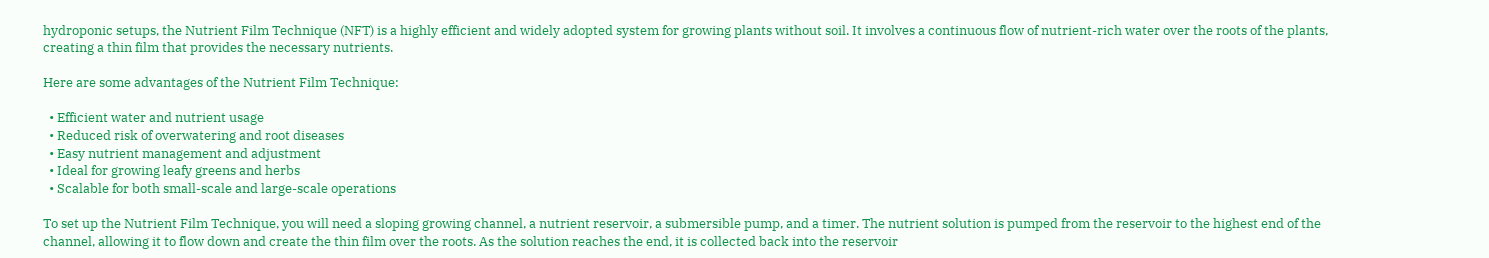hydroponic setups, the Nutrient Film Technique (NFT) is a highly efficient and widely adopted system for growing plants without soil. It involves a continuous flow of nutrient-rich water over the roots of the plants, creating a thin film that provides the necessary nutrients.

Here are some advantages of the Nutrient Film Technique:

  • Efficient water and nutrient usage
  • Reduced risk of overwatering and root diseases
  • Easy nutrient management and adjustment
  • Ideal for growing leafy greens and herbs
  • Scalable for both small-scale and large-scale operations

To set up the Nutrient Film Technique, you will need a sloping growing channel, a nutrient reservoir, a submersible pump, and a timer. The nutrient solution is pumped from the reservoir to the highest end of the channel, allowing it to flow down and create the thin film over the roots. As the solution reaches the end, it is collected back into the reservoir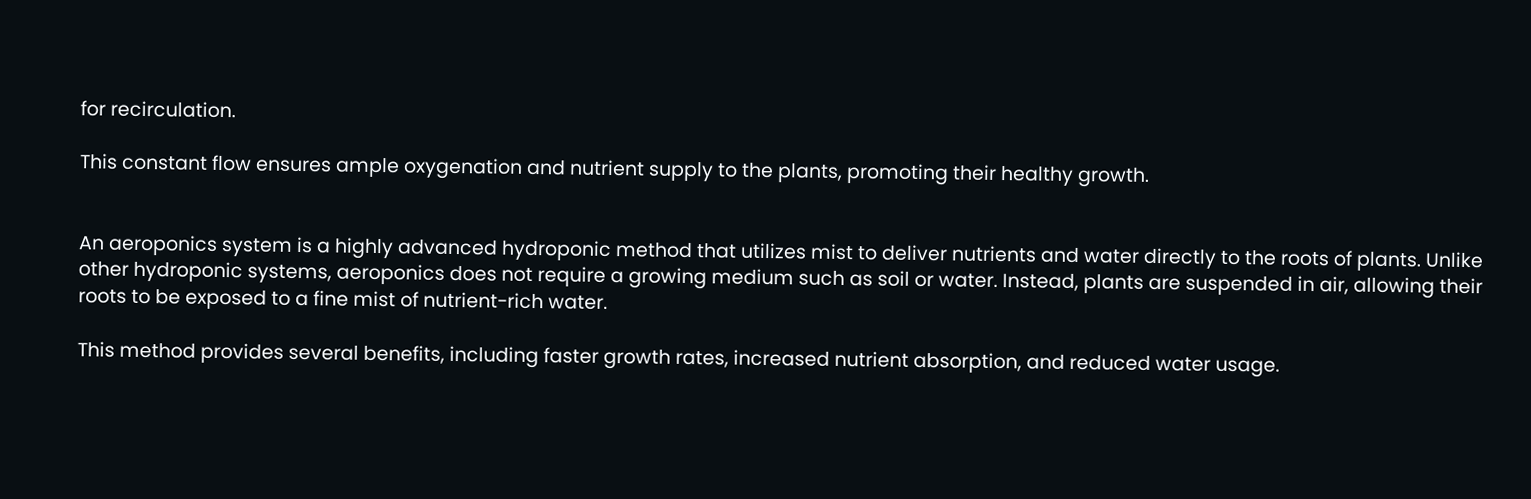for recirculation.

This constant flow ensures ample oxygenation and nutrient supply to the plants, promoting their healthy growth.


An aeroponics system is a highly advanced hydroponic method that utilizes mist to deliver nutrients and water directly to the roots of plants. Unlike other hydroponic systems, aeroponics does not require a growing medium such as soil or water. Instead, plants are suspended in air, allowing their roots to be exposed to a fine mist of nutrient-rich water.

This method provides several benefits, including faster growth rates, increased nutrient absorption, and reduced water usage.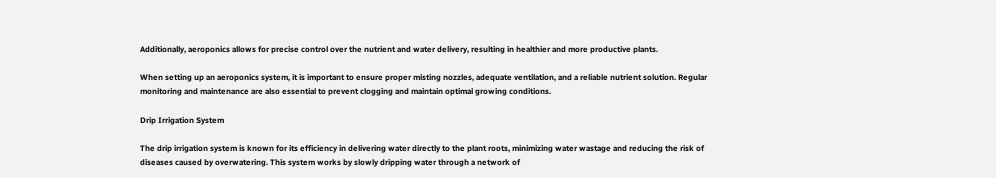Additionally, aeroponics allows for precise control over the nutrient and water delivery, resulting in healthier and more productive plants.

When setting up an aeroponics system, it is important to ensure proper misting nozzles, adequate ventilation, and a reliable nutrient solution. Regular monitoring and maintenance are also essential to prevent clogging and maintain optimal growing conditions.

Drip Irrigation System

The drip irrigation system is known for its efficiency in delivering water directly to the plant roots, minimizing water wastage and reducing the risk of diseases caused by overwatering. This system works by slowly dripping water through a network of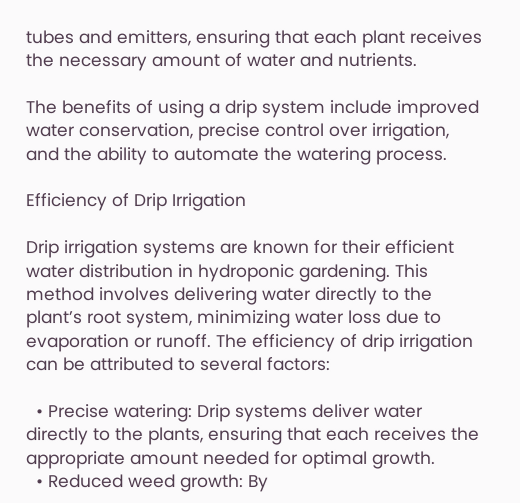tubes and emitters, ensuring that each plant receives the necessary amount of water and nutrients.

The benefits of using a drip system include improved water conservation, precise control over irrigation, and the ability to automate the watering process.

Efficiency of Drip Irrigation

Drip irrigation systems are known for their efficient water distribution in hydroponic gardening. This method involves delivering water directly to the plant’s root system, minimizing water loss due to evaporation or runoff. The efficiency of drip irrigation can be attributed to several factors:

  • Precise watering: Drip systems deliver water directly to the plants, ensuring that each receives the appropriate amount needed for optimal growth.
  • Reduced weed growth: By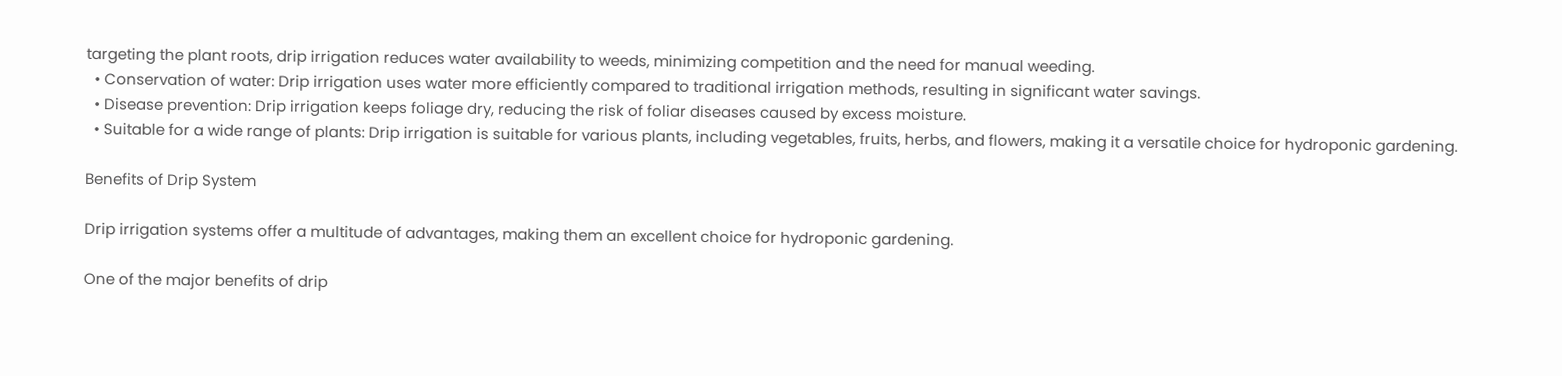targeting the plant roots, drip irrigation reduces water availability to weeds, minimizing competition and the need for manual weeding.
  • Conservation of water: Drip irrigation uses water more efficiently compared to traditional irrigation methods, resulting in significant water savings.
  • Disease prevention: Drip irrigation keeps foliage dry, reducing the risk of foliar diseases caused by excess moisture.
  • Suitable for a wide range of plants: Drip irrigation is suitable for various plants, including vegetables, fruits, herbs, and flowers, making it a versatile choice for hydroponic gardening.

Benefits of Drip System

Drip irrigation systems offer a multitude of advantages, making them an excellent choice for hydroponic gardening.

One of the major benefits of drip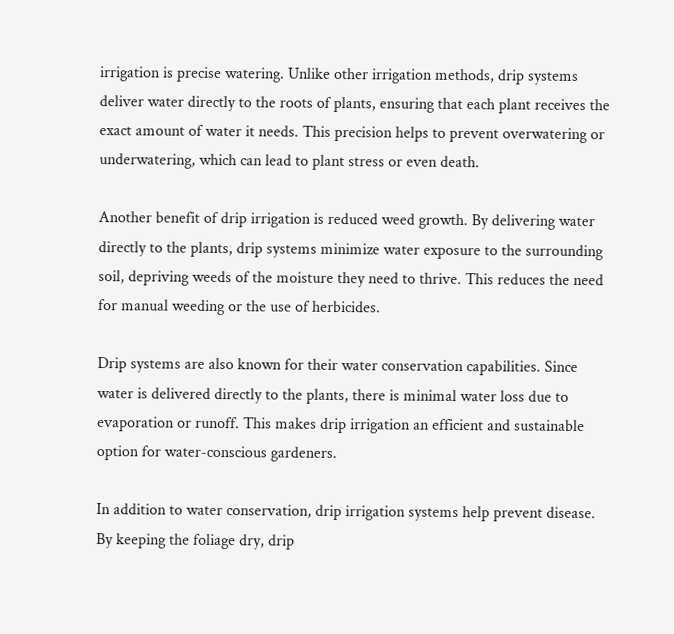irrigation is precise watering. Unlike other irrigation methods, drip systems deliver water directly to the roots of plants, ensuring that each plant receives the exact amount of water it needs. This precision helps to prevent overwatering or underwatering, which can lead to plant stress or even death.

Another benefit of drip irrigation is reduced weed growth. By delivering water directly to the plants, drip systems minimize water exposure to the surrounding soil, depriving weeds of the moisture they need to thrive. This reduces the need for manual weeding or the use of herbicides.

Drip systems are also known for their water conservation capabilities. Since water is delivered directly to the plants, there is minimal water loss due to evaporation or runoff. This makes drip irrigation an efficient and sustainable option for water-conscious gardeners.

In addition to water conservation, drip irrigation systems help prevent disease. By keeping the foliage dry, drip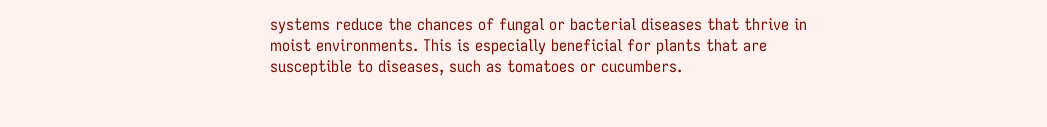systems reduce the chances of fungal or bacterial diseases that thrive in moist environments. This is especially beneficial for plants that are susceptible to diseases, such as tomatoes or cucumbers.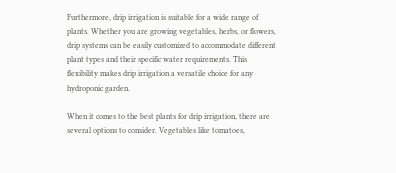Furthermore, drip irrigation is suitable for a wide range of plants. Whether you are growing vegetables, herbs, or flowers, drip systems can be easily customized to accommodate different plant types and their specific water requirements. This flexibility makes drip irrigation a versatile choice for any hydroponic garden.

When it comes to the best plants for drip irrigation, there are several options to consider. Vegetables like tomatoes,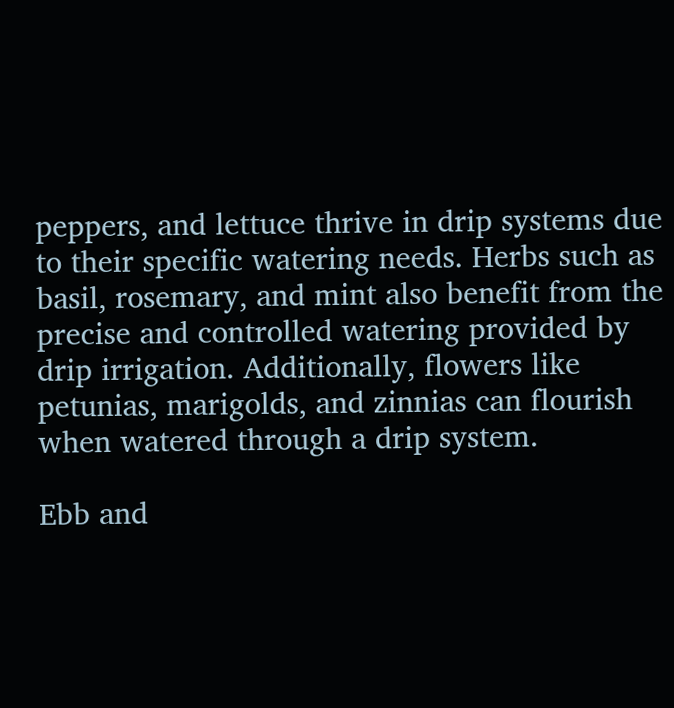peppers, and lettuce thrive in drip systems due to their specific watering needs. Herbs such as basil, rosemary, and mint also benefit from the precise and controlled watering provided by drip irrigation. Additionally, flowers like petunias, marigolds, and zinnias can flourish when watered through a drip system.

Ebb and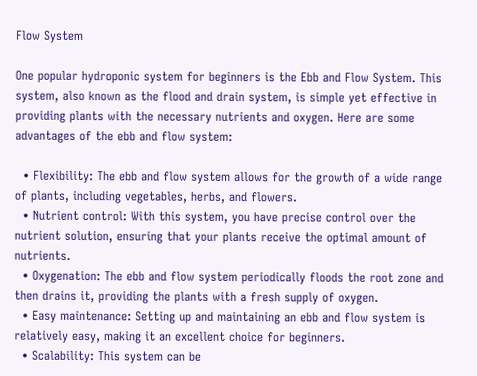Flow System

One popular hydroponic system for beginners is the Ebb and Flow System. This system, also known as the flood and drain system, is simple yet effective in providing plants with the necessary nutrients and oxygen. Here are some advantages of the ebb and flow system:

  • Flexibility: The ebb and flow system allows for the growth of a wide range of plants, including vegetables, herbs, and flowers.
  • Nutrient control: With this system, you have precise control over the nutrient solution, ensuring that your plants receive the optimal amount of nutrients.
  • Oxygenation: The ebb and flow system periodically floods the root zone and then drains it, providing the plants with a fresh supply of oxygen.
  • Easy maintenance: Setting up and maintaining an ebb and flow system is relatively easy, making it an excellent choice for beginners.
  • Scalability: This system can be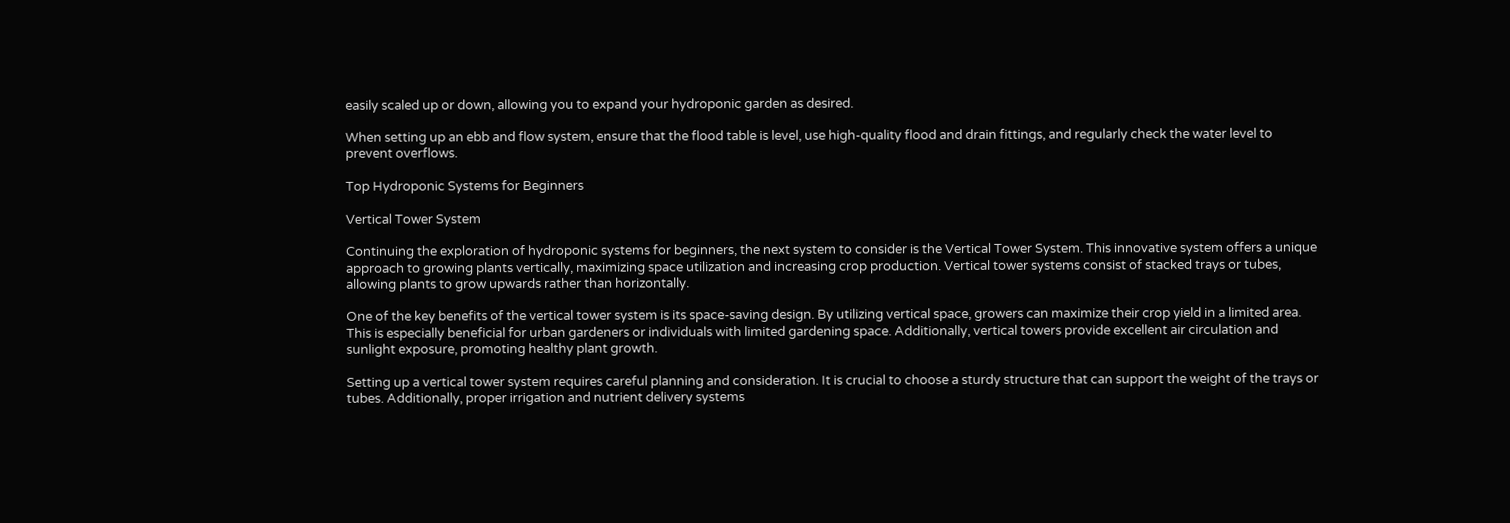easily scaled up or down, allowing you to expand your hydroponic garden as desired.

When setting up an ebb and flow system, ensure that the flood table is level, use high-quality flood and drain fittings, and regularly check the water level to prevent overflows.

Top Hydroponic Systems for Beginners

Vertical Tower System

Continuing the exploration of hydroponic systems for beginners, the next system to consider is the Vertical Tower System. This innovative system offers a unique approach to growing plants vertically, maximizing space utilization and increasing crop production. Vertical tower systems consist of stacked trays or tubes, allowing plants to grow upwards rather than horizontally.

One of the key benefits of the vertical tower system is its space-saving design. By utilizing vertical space, growers can maximize their crop yield in a limited area. This is especially beneficial for urban gardeners or individuals with limited gardening space. Additionally, vertical towers provide excellent air circulation and sunlight exposure, promoting healthy plant growth.

Setting up a vertical tower system requires careful planning and consideration. It is crucial to choose a sturdy structure that can support the weight of the trays or tubes. Additionally, proper irrigation and nutrient delivery systems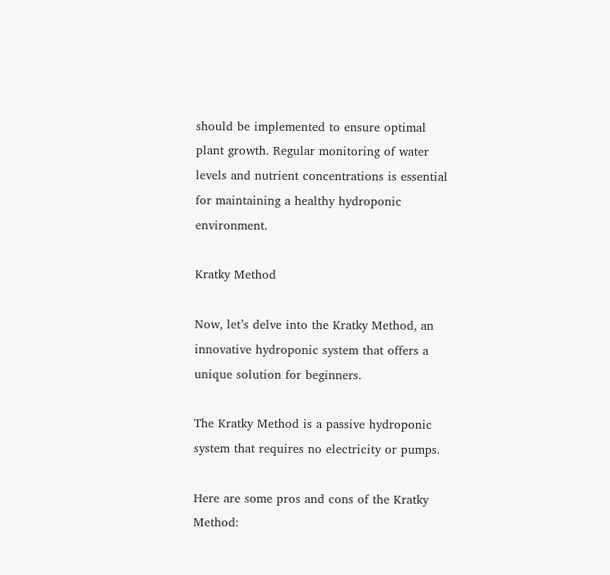should be implemented to ensure optimal plant growth. Regular monitoring of water levels and nutrient concentrations is essential for maintaining a healthy hydroponic environment.

Kratky Method

Now, let’s delve into the Kratky Method, an innovative hydroponic system that offers a unique solution for beginners.

The Kratky Method is a passive hydroponic system that requires no electricity or pumps.

Here are some pros and cons of the Kratky Method: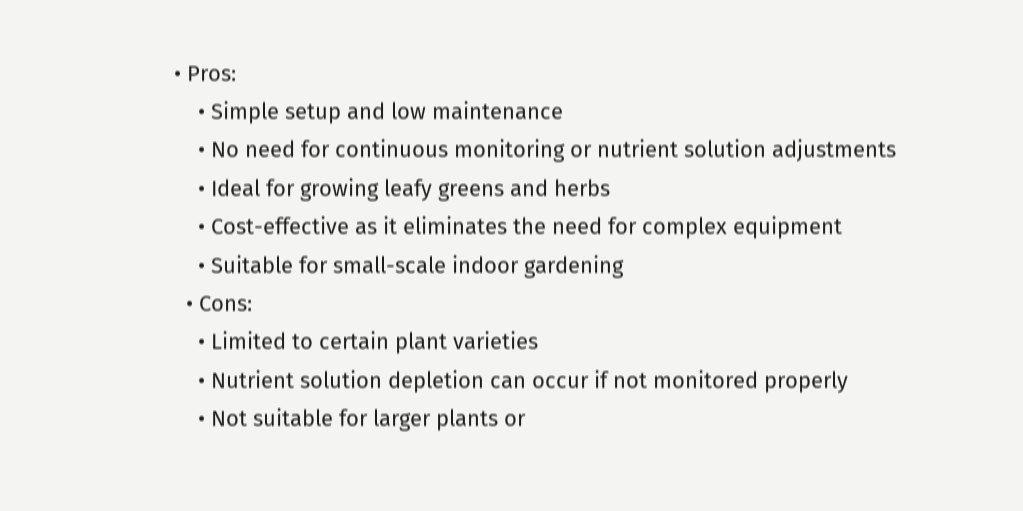• Pros:
    • Simple setup and low maintenance
    • No need for continuous monitoring or nutrient solution adjustments
    • Ideal for growing leafy greens and herbs
    • Cost-effective as it eliminates the need for complex equipment
    • Suitable for small-scale indoor gardening
  • Cons:
    • Limited to certain plant varieties
    • Nutrient solution depletion can occur if not monitored properly
    • Not suitable for larger plants or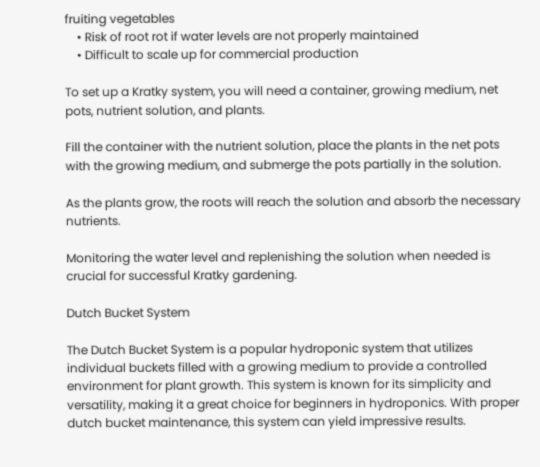fruiting vegetables
    • Risk of root rot if water levels are not properly maintained
    • Difficult to scale up for commercial production

To set up a Kratky system, you will need a container, growing medium, net pots, nutrient solution, and plants.

Fill the container with the nutrient solution, place the plants in the net pots with the growing medium, and submerge the pots partially in the solution.

As the plants grow, the roots will reach the solution and absorb the necessary nutrients.

Monitoring the water level and replenishing the solution when needed is crucial for successful Kratky gardening.

Dutch Bucket System

The Dutch Bucket System is a popular hydroponic system that utilizes individual buckets filled with a growing medium to provide a controlled environment for plant growth. This system is known for its simplicity and versatility, making it a great choice for beginners in hydroponics. With proper dutch bucket maintenance, this system can yield impressive results.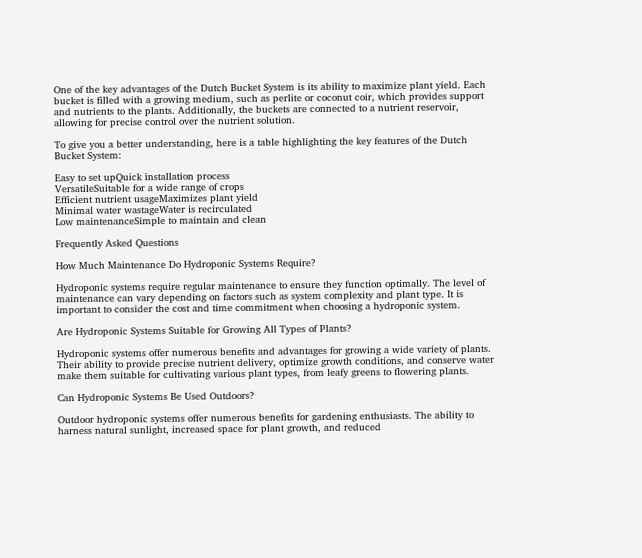One of the key advantages of the Dutch Bucket System is its ability to maximize plant yield. Each bucket is filled with a growing medium, such as perlite or coconut coir, which provides support and nutrients to the plants. Additionally, the buckets are connected to a nutrient reservoir, allowing for precise control over the nutrient solution.

To give you a better understanding, here is a table highlighting the key features of the Dutch Bucket System:

Easy to set upQuick installation process
VersatileSuitable for a wide range of crops
Efficient nutrient usageMaximizes plant yield
Minimal water wastageWater is recirculated
Low maintenanceSimple to maintain and clean

Frequently Asked Questions

How Much Maintenance Do Hydroponic Systems Require?

Hydroponic systems require regular maintenance to ensure they function optimally. The level of maintenance can vary depending on factors such as system complexity and plant type. It is important to consider the cost and time commitment when choosing a hydroponic system.

Are Hydroponic Systems Suitable for Growing All Types of Plants?

Hydroponic systems offer numerous benefits and advantages for growing a wide variety of plants. Their ability to provide precise nutrient delivery, optimize growth conditions, and conserve water make them suitable for cultivating various plant types, from leafy greens to flowering plants.

Can Hydroponic Systems Be Used Outdoors?

Outdoor hydroponic systems offer numerous benefits for gardening enthusiasts. The ability to harness natural sunlight, increased space for plant growth, and reduced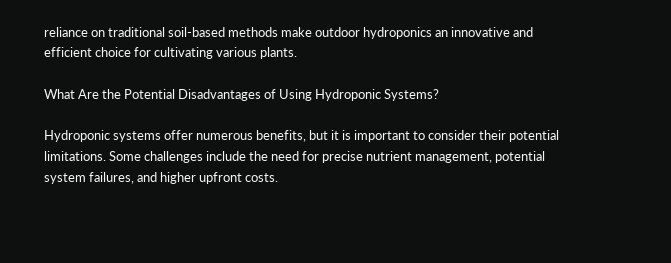reliance on traditional soil-based methods make outdoor hydroponics an innovative and efficient choice for cultivating various plants.

What Are the Potential Disadvantages of Using Hydroponic Systems?

Hydroponic systems offer numerous benefits, but it is important to consider their potential limitations. Some challenges include the need for precise nutrient management, potential system failures, and higher upfront costs.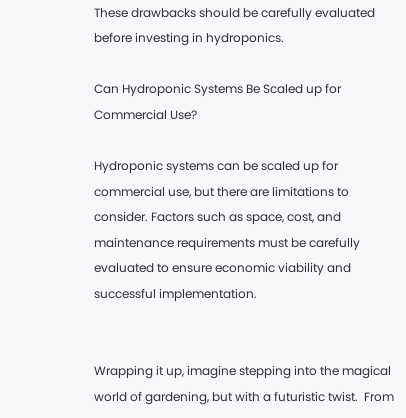These drawbacks should be carefully evaluated before investing in hydroponics.

Can Hydroponic Systems Be Scaled up for Commercial Use?

Hydroponic systems can be scaled up for commercial use, but there are limitations to consider. Factors such as space, cost, and maintenance requirements must be carefully evaluated to ensure economic viability and successful implementation.


Wrapping it up, imagine stepping into the magical world of gardening, but with a futuristic twist.  From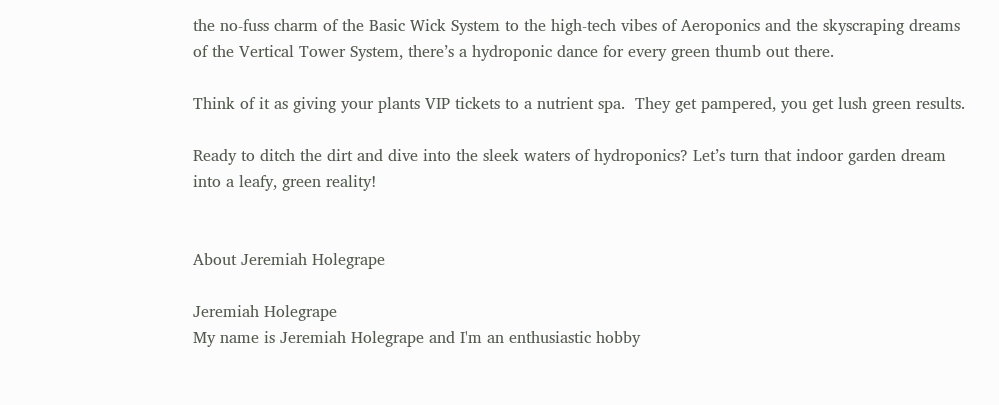the no-fuss charm of the Basic Wick System to the high-tech vibes of Aeroponics and the skyscraping dreams of the Vertical Tower System, there’s a hydroponic dance for every green thumb out there.

Think of it as giving your plants VIP tickets to a nutrient spa.  They get pampered, you get lush green results.

Ready to ditch the dirt and dive into the sleek waters of hydroponics? Let’s turn that indoor garden dream into a leafy, green reality!


About Jeremiah Holegrape

Jeremiah Holegrape
My name is Jeremiah Holegrape and I'm an enthusiastic hobby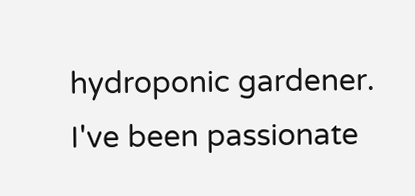hydroponic gardener. I've been passionate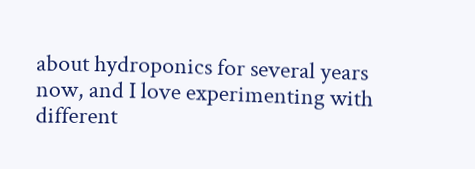about hydroponics for several years now, and I love experimenting with different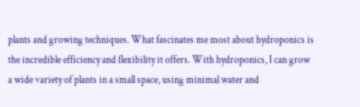plants and growing techniques. What fascinates me most about hydroponics is the incredible efficiency and flexibility it offers. With hydroponics, I can grow a wide variety of plants in a small space, using minimal water and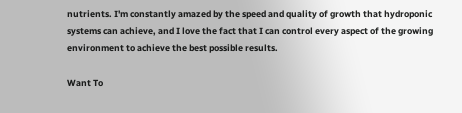nutrients. I'm constantly amazed by the speed and quality of growth that hydroponic systems can achieve, and I love the fact that I can control every aspect of the growing environment to achieve the best possible results.

Want To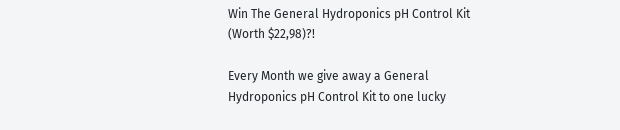Win The General Hydroponics pH Control Kit (Worth $22,98)?!

Every Month we give away a General Hydroponics pH Control Kit to one lucky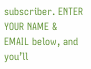subscriber. ENTER YOUR NAME & EMAIL below, and you’ll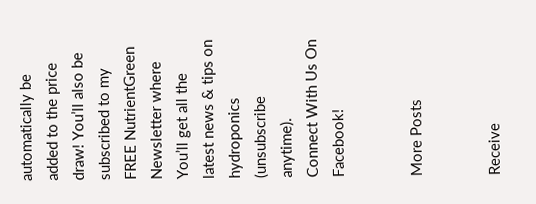automatically be added to the price draw! You’ll also be subscribed to my FREE NutrientGreen Newsletter where You’ll get all the latest news & tips on hydroponics (unsubscribe anytime).
Connect With Us On Facebook!


More Posts


Receive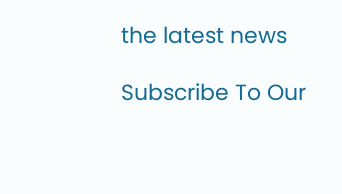the latest news

Subscribe To Our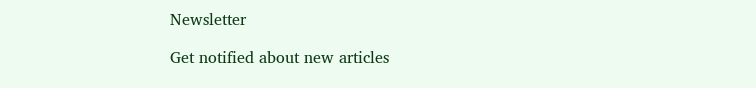Newsletter

Get notified about new articles